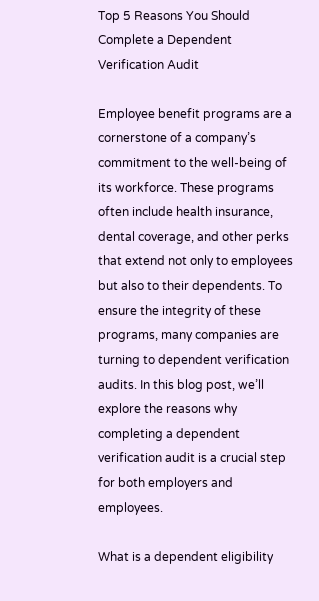Top 5 Reasons You Should Complete a Dependent Verification Audit

Employee benefit programs are a cornerstone of a company’s commitment to the well-being of its workforce. These programs often include health insurance, dental coverage, and other perks that extend not only to employees but also to their dependents. To ensure the integrity of these programs, many companies are turning to dependent verification audits. In this blog post, we’ll explore the reasons why completing a dependent verification audit is a crucial step for both employers and employees.

What is a dependent eligibility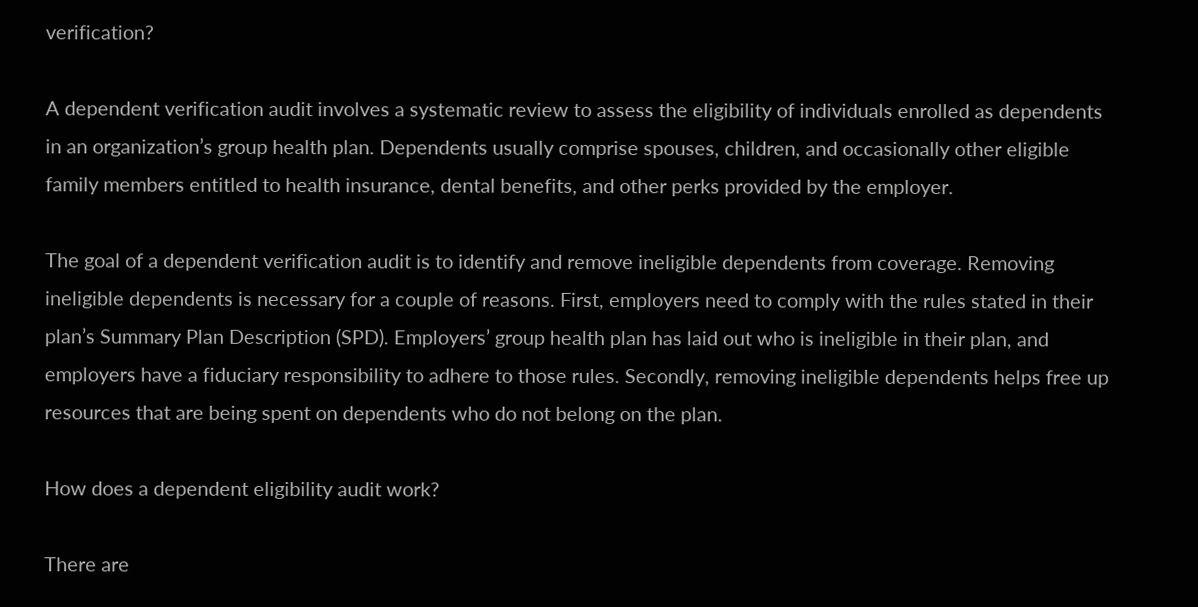verification?

A dependent verification audit involves a systematic review to assess the eligibility of individuals enrolled as dependents in an organization’s group health plan. Dependents usually comprise spouses, children, and occasionally other eligible family members entitled to health insurance, dental benefits, and other perks provided by the employer.

The goal of a dependent verification audit is to identify and remove ineligible dependents from coverage. Removing ineligible dependents is necessary for a couple of reasons. First, employers need to comply with the rules stated in their plan’s Summary Plan Description (SPD). Employers’ group health plan has laid out who is ineligible in their plan, and employers have a fiduciary responsibility to adhere to those rules. Secondly, removing ineligible dependents helps free up resources that are being spent on dependents who do not belong on the plan.

How does a dependent eligibility audit work?

There are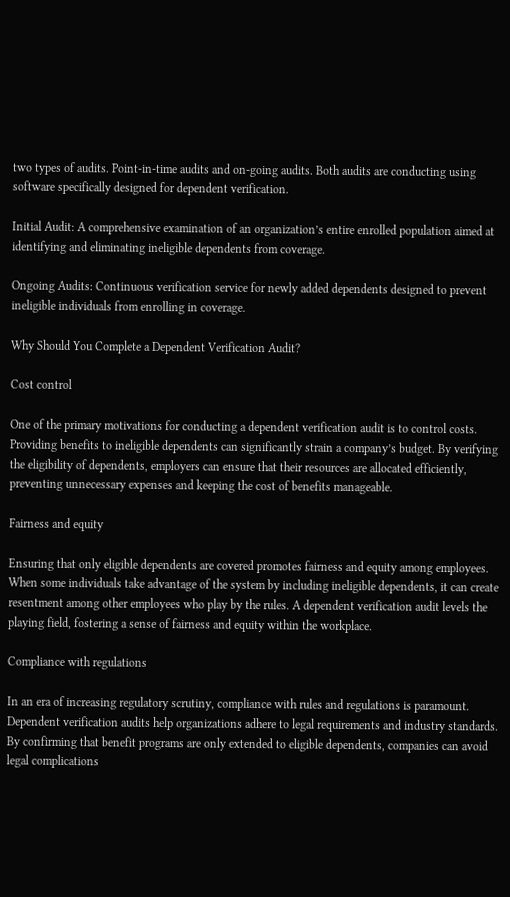two types of audits. Point-in-time audits and on-going audits. Both audits are conducting using software specifically designed for dependent verification.

Initial Audit: A comprehensive examination of an organization’s entire enrolled population aimed at identifying and eliminating ineligible dependents from coverage.

Ongoing Audits: Continuous verification service for newly added dependents designed to prevent ineligible individuals from enrolling in coverage.

Why Should You Complete a Dependent Verification Audit?

Cost control

One of the primary motivations for conducting a dependent verification audit is to control costs. Providing benefits to ineligible dependents can significantly strain a company’s budget. By verifying the eligibility of dependents, employers can ensure that their resources are allocated efficiently, preventing unnecessary expenses and keeping the cost of benefits manageable.

Fairness and equity

Ensuring that only eligible dependents are covered promotes fairness and equity among employees. When some individuals take advantage of the system by including ineligible dependents, it can create resentment among other employees who play by the rules. A dependent verification audit levels the playing field, fostering a sense of fairness and equity within the workplace.

Compliance with regulations

In an era of increasing regulatory scrutiny, compliance with rules and regulations is paramount. Dependent verification audits help organizations adhere to legal requirements and industry standards. By confirming that benefit programs are only extended to eligible dependents, companies can avoid legal complications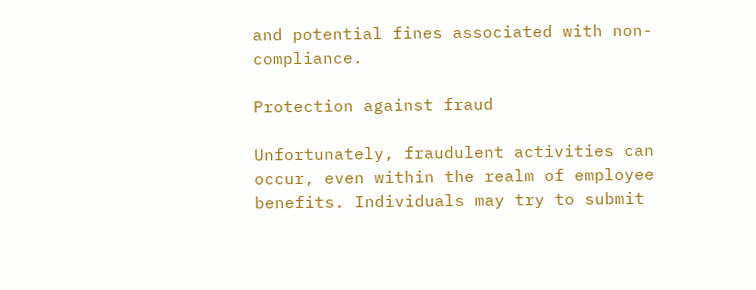and potential fines associated with non-compliance.

Protection against fraud

Unfortunately, fraudulent activities can occur, even within the realm of employee benefits. Individuals may try to submit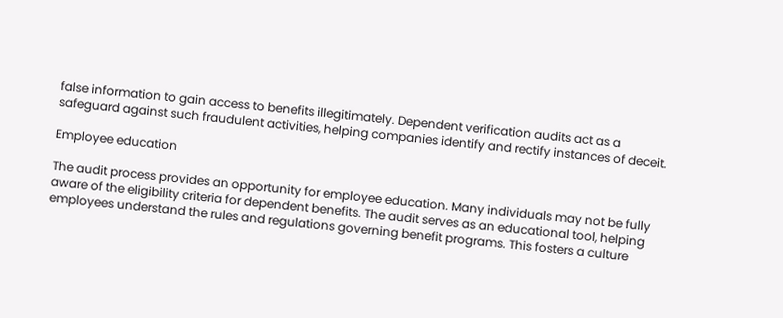false information to gain access to benefits illegitimately. Dependent verification audits act as a safeguard against such fraudulent activities, helping companies identify and rectify instances of deceit.

Employee education

The audit process provides an opportunity for employee education. Many individuals may not be fully aware of the eligibility criteria for dependent benefits. The audit serves as an educational tool, helping employees understand the rules and regulations governing benefit programs. This fosters a culture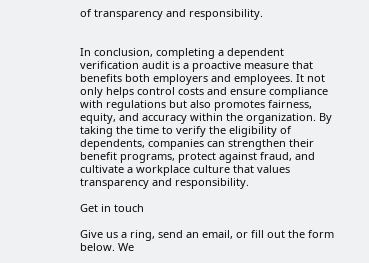of transparency and responsibility.


In conclusion, completing a dependent verification audit is a proactive measure that benefits both employers and employees. It not only helps control costs and ensure compliance with regulations but also promotes fairness, equity, and accuracy within the organization. By taking the time to verify the eligibility of dependents, companies can strengthen their benefit programs, protect against fraud, and cultivate a workplace culture that values transparency and responsibility.

Get in touch

Give us a ring, send an email, or fill out the form below. We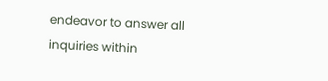endeavor to answer all inquiries within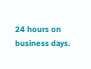24 hours on business days.